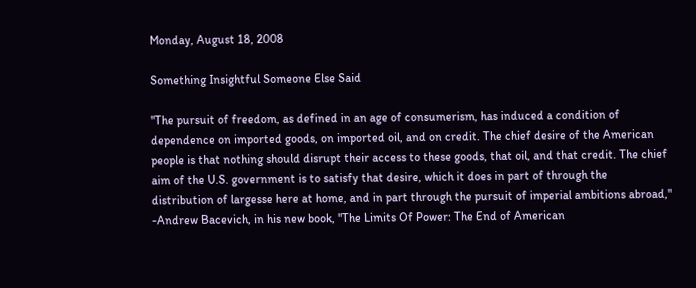Monday, August 18, 2008

Something Insightful Someone Else Said

"The pursuit of freedom, as defined in an age of consumerism, has induced a condition of dependence on imported goods, on imported oil, and on credit. The chief desire of the American people is that nothing should disrupt their access to these goods, that oil, and that credit. The chief aim of the U.S. government is to satisfy that desire, which it does in part of through the distribution of largesse here at home, and in part through the pursuit of imperial ambitions abroad," -Andrew Bacevich, in his new book, "The Limits Of Power: The End of American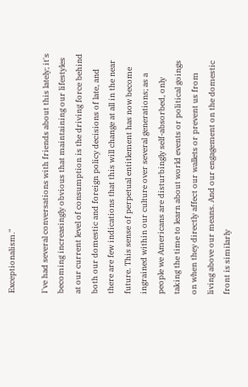Exceptionalism."

I've had several conversations with friends about this lately; it's becoming increasingly obvious that maintaining our lifestyles at our current level of consumption is the driving force behind both our domestic and foreign policy decisions of late, and there are few indications that this will change at all in the near future. This sense of perpetual entitlement has now become ingrained within our culture over several generations; as a people we Americans are disturbingly self-absorbed, only taking the time to learn about world events or political goings on when they directly affect our wallets or prevent us from living above our means. And our engagement on the domestic front is similarly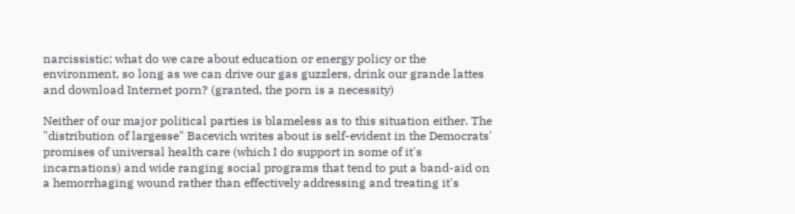narcissistic; what do we care about education or energy policy or the environment, so long as we can drive our gas guzzlers, drink our grande lattes and download Internet porn? (granted, the porn is a necessity)

Neither of our major political parties is blameless as to this situation either. The "distribution of largesse" Bacevich writes about is self-evident in the Democrats' promises of universal health care (which I do support in some of it's incarnations) and wide ranging social programs that tend to put a band-aid on a hemorrhaging wound rather than effectively addressing and treating it's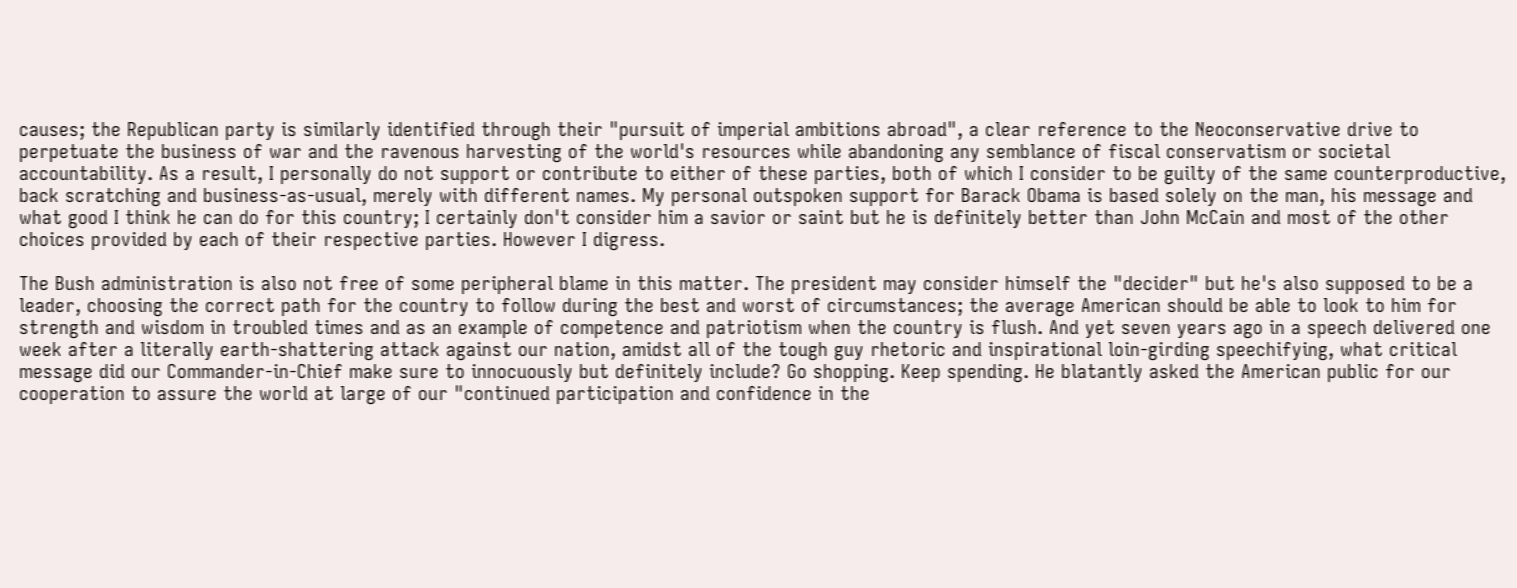causes; the Republican party is similarly identified through their "pursuit of imperial ambitions abroad", a clear reference to the Neoconservative drive to perpetuate the business of war and the ravenous harvesting of the world's resources while abandoning any semblance of fiscal conservatism or societal accountability. As a result, I personally do not support or contribute to either of these parties, both of which I consider to be guilty of the same counterproductive, back scratching and business-as-usual, merely with different names. My personal outspoken support for Barack Obama is based solely on the man, his message and what good I think he can do for this country; I certainly don't consider him a savior or saint but he is definitely better than John McCain and most of the other choices provided by each of their respective parties. However I digress.

The Bush administration is also not free of some peripheral blame in this matter. The president may consider himself the "decider" but he's also supposed to be a leader, choosing the correct path for the country to follow during the best and worst of circumstances; the average American should be able to look to him for strength and wisdom in troubled times and as an example of competence and patriotism when the country is flush. And yet seven years ago in a speech delivered one week after a literally earth-shattering attack against our nation, amidst all of the tough guy rhetoric and inspirational loin-girding speechifying, what critical message did our Commander-in-Chief make sure to innocuously but definitely include? Go shopping. Keep spending. He blatantly asked the American public for our cooperation to assure the world at large of our "continued participation and confidence in the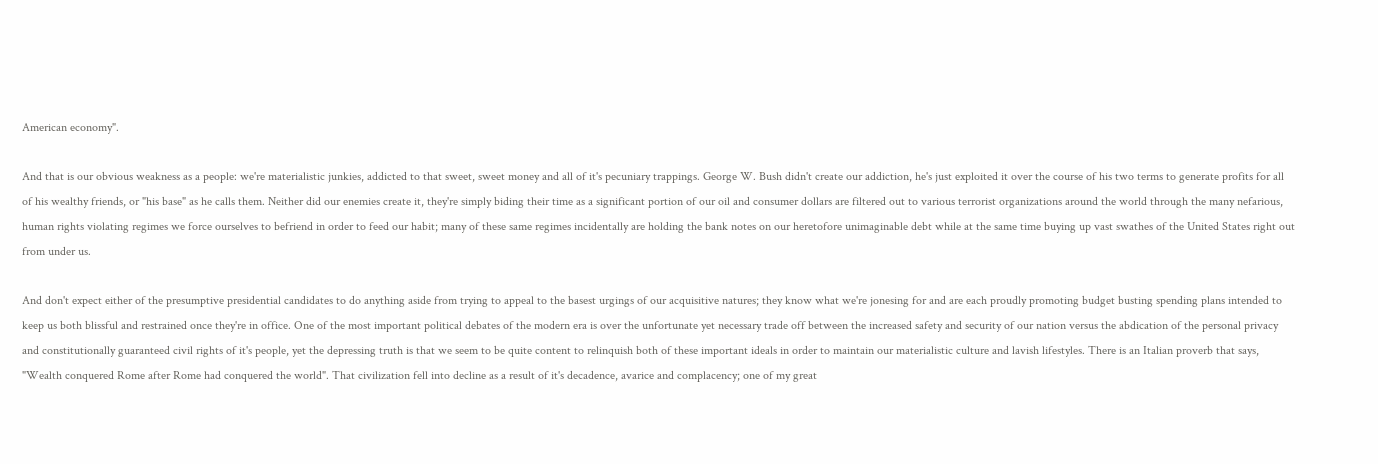American economy".

And that is our obvious weakness as a people: we're materialistic junkies, addicted to that sweet, sweet money and all of it's pecuniary trappings. George W. Bush didn't create our addiction, he's just exploited it over the course of his two terms to generate profits for all of his wealthy friends, or "his base" as he calls them. Neither did our enemies create it, they're simply biding their time as a significant portion of our oil and consumer dollars are filtered out to various terrorist organizations around the world through the many nefarious, human rights violating regimes we force ourselves to befriend in order to feed our habit; many of these same regimes incidentally are holding the bank notes on our heretofore unimaginable debt while at the same time buying up vast swathes of the United States right out from under us.

And don't expect either of the presumptive presidential candidates to do anything aside from trying to appeal to the basest urgings of our acquisitive natures; they know what we're jonesing for and are each proudly promoting budget busting spending plans intended to keep us both blissful and restrained once they're in office. One of the most important political debates of the modern era is over the unfortunate yet necessary trade off between the increased safety and security of our nation versus the abdication of the personal privacy and constitutionally guaranteed civil rights of it's people, yet the depressing truth is that we seem to be quite content to relinquish both of these important ideals in order to maintain our materialistic culture and lavish lifestyles. There is an Italian proverb that says, "Wealth conquered Rome after Rome had conquered the world". That civilization fell into decline as a result of it's decadence, avarice and complacency; one of my great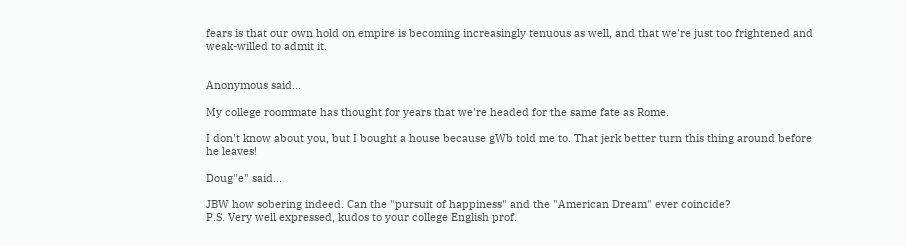fears is that our own hold on empire is becoming increasingly tenuous as well, and that we're just too frightened and weak-willed to admit it.


Anonymous said...

My college roommate has thought for years that we're headed for the same fate as Rome.

I don't know about you, but I bought a house because gWb told me to. That jerk better turn this thing around before he leaves!

Doug"e" said...

JBW how sobering indeed. Can the "pursuit of happiness" and the "American Dream" ever coincide?
P.S. Very well expressed, kudos to your college English prof.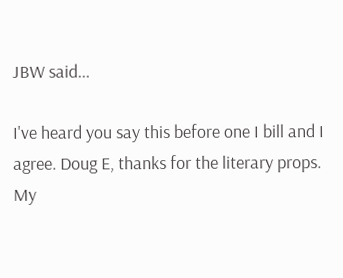JBW said...

I've heard you say this before one I bill and I agree. Doug E, thanks for the literary props. My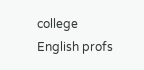college English profs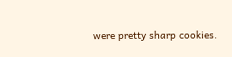were pretty sharp cookies.